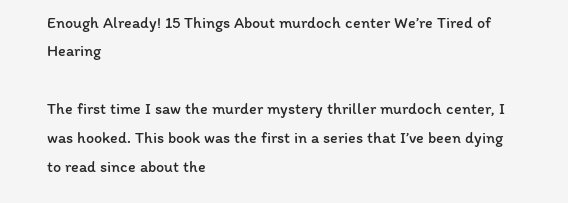Enough Already! 15 Things About murdoch center We’re Tired of Hearing

The first time I saw the murder mystery thriller murdoch center, I was hooked. This book was the first in a series that I’ve been dying to read since about the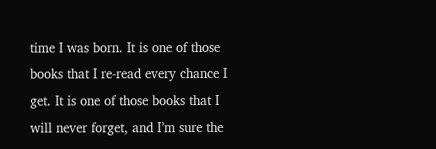time I was born. It is one of those books that I re-read every chance I get. It is one of those books that I will never forget, and I’m sure the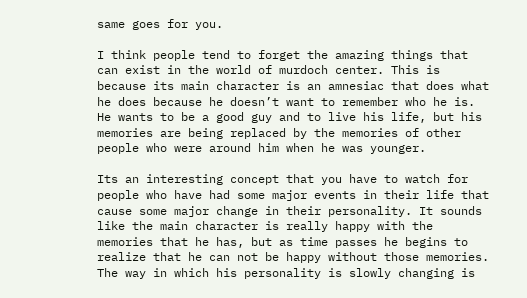same goes for you.

I think people tend to forget the amazing things that can exist in the world of murdoch center. This is because its main character is an amnesiac that does what he does because he doesn’t want to remember who he is. He wants to be a good guy and to live his life, but his memories are being replaced by the memories of other people who were around him when he was younger.

Its an interesting concept that you have to watch for people who have had some major events in their life that cause some major change in their personality. It sounds like the main character is really happy with the memories that he has, but as time passes he begins to realize that he can not be happy without those memories. The way in which his personality is slowly changing is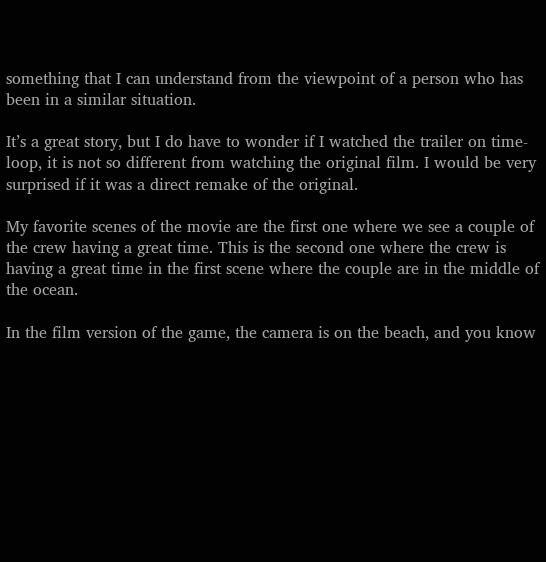something that I can understand from the viewpoint of a person who has been in a similar situation.

It’s a great story, but I do have to wonder if I watched the trailer on time-loop, it is not so different from watching the original film. I would be very surprised if it was a direct remake of the original.

My favorite scenes of the movie are the first one where we see a couple of the crew having a great time. This is the second one where the crew is having a great time in the first scene where the couple are in the middle of the ocean.

In the film version of the game, the camera is on the beach, and you know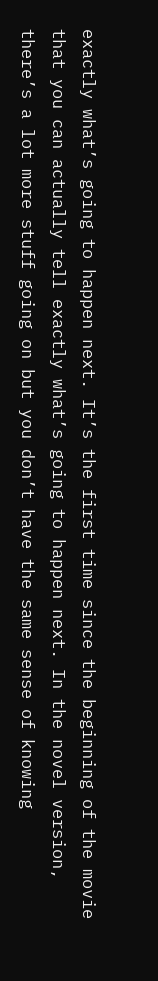exactly what’s going to happen next. It’s the first time since the beginning of the movie that you can actually tell exactly what’s going to happen next. In the novel version, there’s a lot more stuff going on but you don’t have the same sense of knowing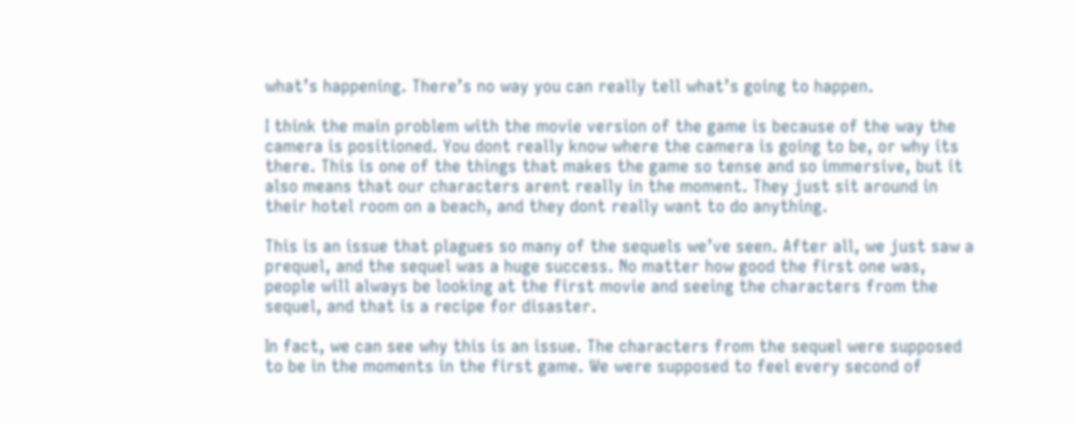what’s happening. There’s no way you can really tell what’s going to happen.

I think the main problem with the movie version of the game is because of the way the camera is positioned. You dont really know where the camera is going to be, or why its there. This is one of the things that makes the game so tense and so immersive, but it also means that our characters arent really in the moment. They just sit around in their hotel room on a beach, and they dont really want to do anything.

This is an issue that plagues so many of the sequels we’ve seen. After all, we just saw a prequel, and the sequel was a huge success. No matter how good the first one was, people will always be looking at the first movie and seeing the characters from the sequel, and that is a recipe for disaster.

In fact, we can see why this is an issue. The characters from the sequel were supposed to be in the moments in the first game. We were supposed to feel every second of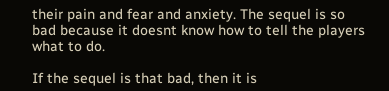their pain and fear and anxiety. The sequel is so bad because it doesnt know how to tell the players what to do.

If the sequel is that bad, then it is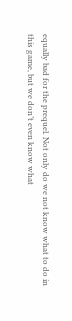equally bad for the prequel. Not only do we not know what to do in this game, but we don’t even know what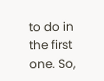to do in the first one. So,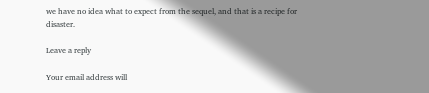we have no idea what to expect from the sequel, and that is a recipe for disaster.

Leave a reply

Your email address will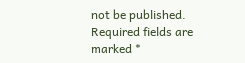not be published. Required fields are marked *